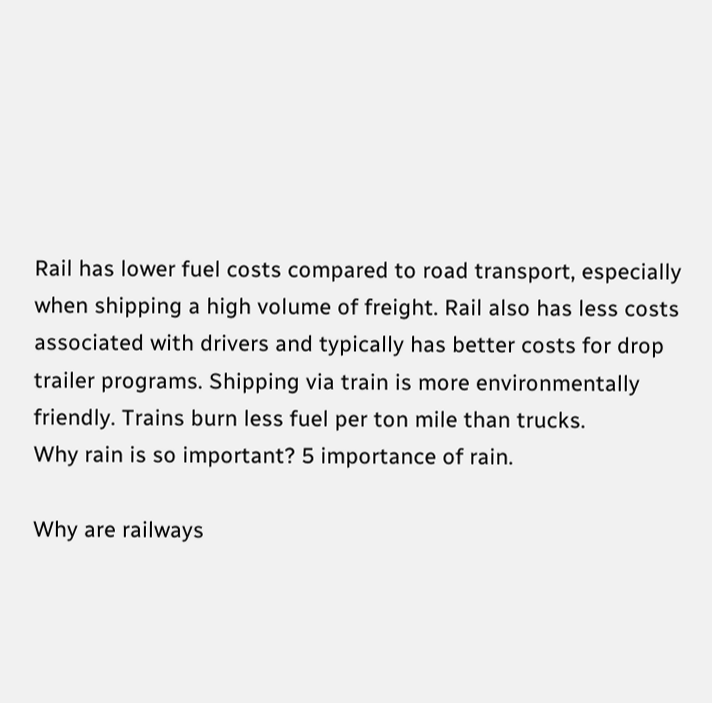Rail has lower fuel costs compared to road transport, especially when shipping a high volume of freight. Rail also has less costs associated with drivers and typically has better costs for drop trailer programs. Shipping via train is more environmentally friendly. Trains burn less fuel per ton mile than trucks.
Why rain is so important? 5 importance of rain.

Why are railways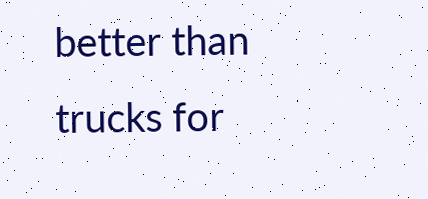better than trucks for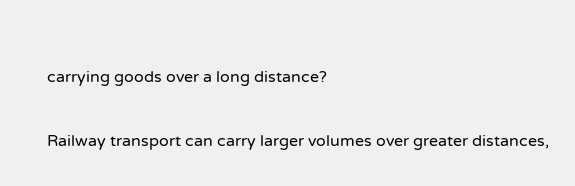carrying goods over a long distance?

Railway transport can carry larger volumes over greater distances,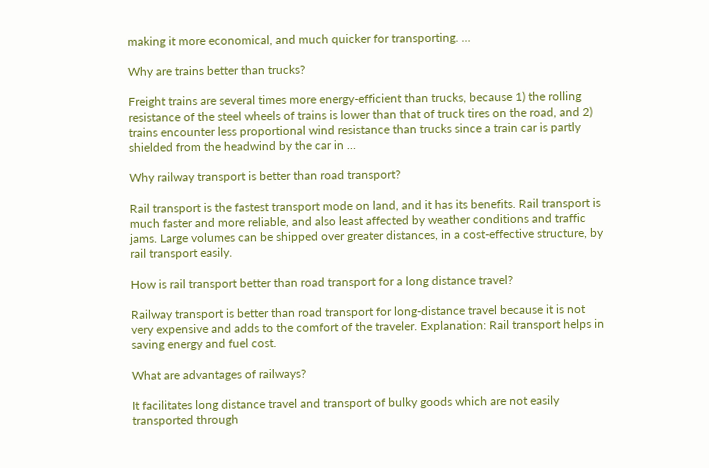making it more economical, and much quicker for transporting. …

Why are trains better than trucks?

Freight trains are several times more energy-efficient than trucks, because 1) the rolling resistance of the steel wheels of trains is lower than that of truck tires on the road, and 2) trains encounter less proportional wind resistance than trucks since a train car is partly shielded from the headwind by the car in …

Why railway transport is better than road transport?

Rail transport is the fastest transport mode on land, and it has its benefits. Rail transport is much faster and more reliable, and also least affected by weather conditions and traffic jams. Large volumes can be shipped over greater distances, in a cost-effective structure, by rail transport easily.

How is rail transport better than road transport for a long distance travel?

Railway transport is better than road transport for long-distance travel because it is not very expensive and adds to the comfort of the traveler. Explanation: Rail transport helps in saving energy and fuel cost.

What are advantages of railways?

It facilitates long distance travel and transport of bulky goods which are not easily transported through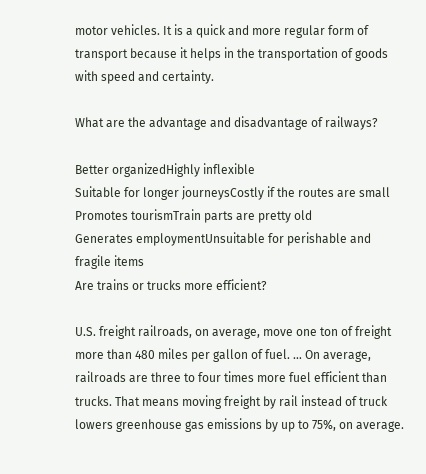motor vehicles. It is a quick and more regular form of transport because it helps in the transportation of goods with speed and certainty.

What are the advantage and disadvantage of railways?

Better organizedHighly inflexible
Suitable for longer journeysCostly if the routes are small
Promotes tourismTrain parts are pretty old
Generates employmentUnsuitable for perishable and fragile items
Are trains or trucks more efficient?

U.S. freight railroads, on average, move one ton of freight more than 480 miles per gallon of fuel. … On average, railroads are three to four times more fuel efficient than trucks. That means moving freight by rail instead of truck lowers greenhouse gas emissions by up to 75%, on average.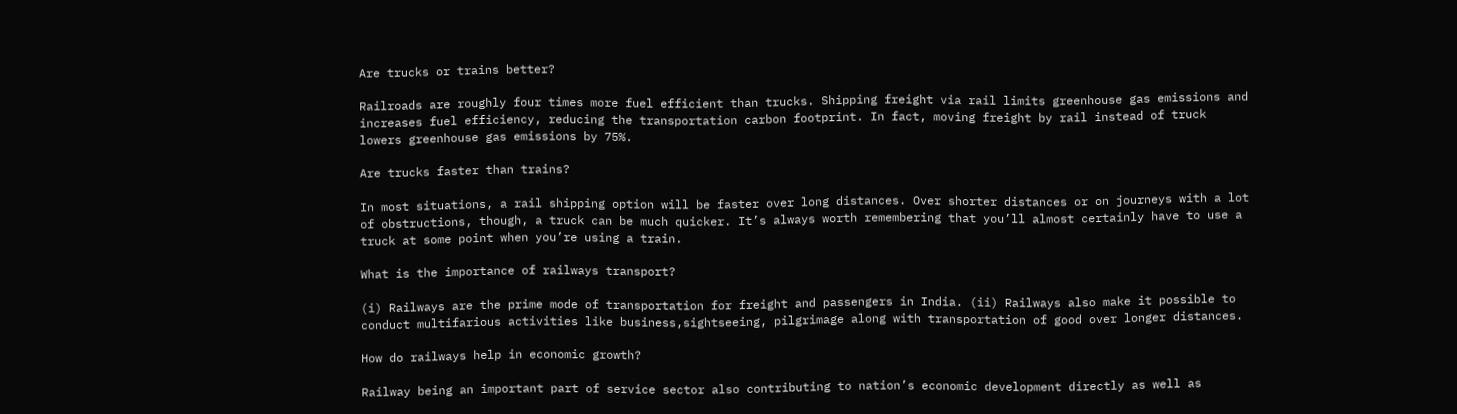Are trucks or trains better?

Railroads are roughly four times more fuel efficient than trucks. Shipping freight via rail limits greenhouse gas emissions and increases fuel efficiency, reducing the transportation carbon footprint. In fact, moving freight by rail instead of truck lowers greenhouse gas emissions by 75%.

Are trucks faster than trains?

In most situations, a rail shipping option will be faster over long distances. Over shorter distances or on journeys with a lot of obstructions, though, a truck can be much quicker. It’s always worth remembering that you’ll almost certainly have to use a truck at some point when you’re using a train.

What is the importance of railways transport?

(i) Railways are the prime mode of transportation for freight and passengers in India. (ii) Railways also make it possible to conduct multifarious activities like business,sightseeing, pilgrimage along with transportation of good over longer distances.

How do railways help in economic growth?

Railway being an important part of service sector also contributing to nation’s economic development directly as well as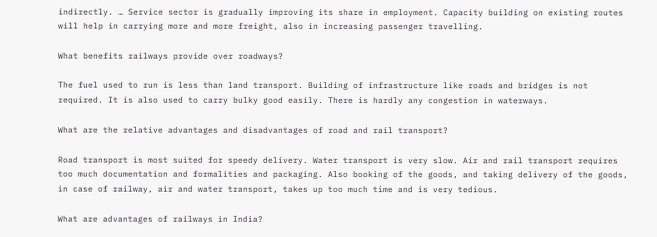indirectly. … Service sector is gradually improving its share in employment. Capacity building on existing routes will help in carrying more and more freight, also in increasing passenger travelling.

What benefits railways provide over roadways?

The fuel used to run is less than land transport. Building of infrastructure like roads and bridges is not required. It is also used to carry bulky good easily. There is hardly any congestion in waterways.

What are the relative advantages and disadvantages of road and rail transport?

Road transport is most suited for speedy delivery. Water transport is very slow. Air and rail transport requires too much documentation and formalities and packaging. Also booking of the goods, and taking delivery of the goods, in case of railway, air and water transport, takes up too much time and is very tedious.

What are advantages of railways in India?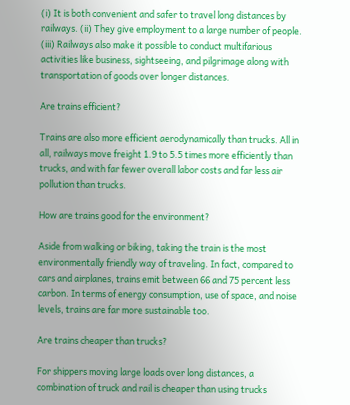(i) It is both convenient and safer to travel long distances by railways. (ii) They give employment to a large number of people. (iii) Railways also make it possible to conduct multifarious activities like business, sightseeing, and pilgrimage along with transportation of goods over longer distances.

Are trains efficient?

Trains are also more efficient aerodynamically than trucks. All in all, railways move freight 1.9 to 5.5 times more efficiently than trucks, and with far fewer overall labor costs and far less air pollution than trucks.

How are trains good for the environment?

Aside from walking or biking, taking the train is the most environmentally friendly way of traveling. In fact, compared to cars and airplanes, trains emit between 66 and 75 percent less carbon. In terms of energy consumption, use of space, and noise levels, trains are far more sustainable too.

Are trains cheaper than trucks?

For shippers moving large loads over long distances, a combination of truck and rail is cheaper than using trucks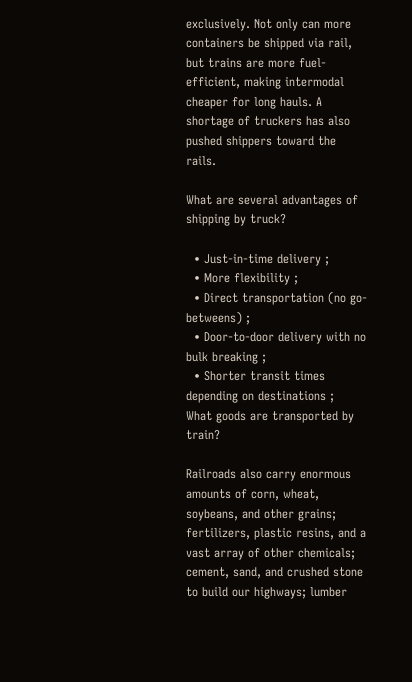exclusively. Not only can more containers be shipped via rail, but trains are more fuel-efficient, making intermodal cheaper for long hauls. A shortage of truckers has also pushed shippers toward the rails.

What are several advantages of shipping by truck?

  • Just-in-time delivery ;
  • More flexibility ;
  • Direct transportation (no go-betweens) ;
  • Door-to-door delivery with no bulk breaking ;
  • Shorter transit times depending on destinations ;
What goods are transported by train?

Railroads also carry enormous amounts of corn, wheat, soybeans, and other grains; fertilizers, plastic resins, and a vast array of other chemicals; cement, sand, and crushed stone to build our highways; lumber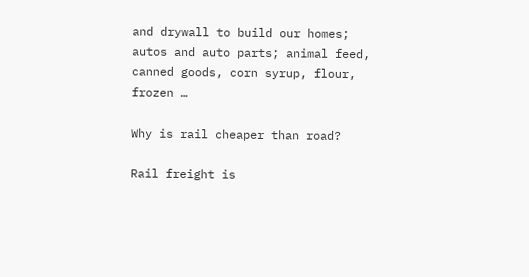and drywall to build our homes; autos and auto parts; animal feed, canned goods, corn syrup, flour, frozen …

Why is rail cheaper than road?

Rail freight is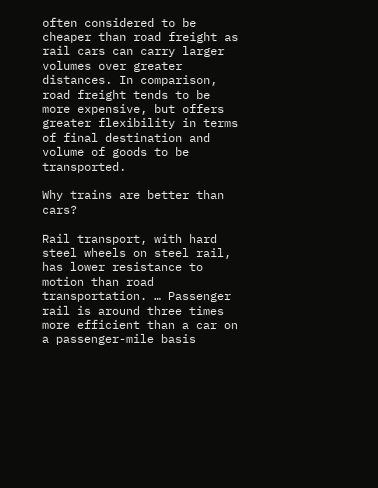often considered to be cheaper than road freight as rail cars can carry larger volumes over greater distances. In comparison, road freight tends to be more expensive, but offers greater flexibility in terms of final destination and volume of goods to be transported.

Why trains are better than cars?

Rail transport, with hard steel wheels on steel rail, has lower resistance to motion than road transportation. … Passenger rail is around three times more efficient than a car on a passenger-mile basis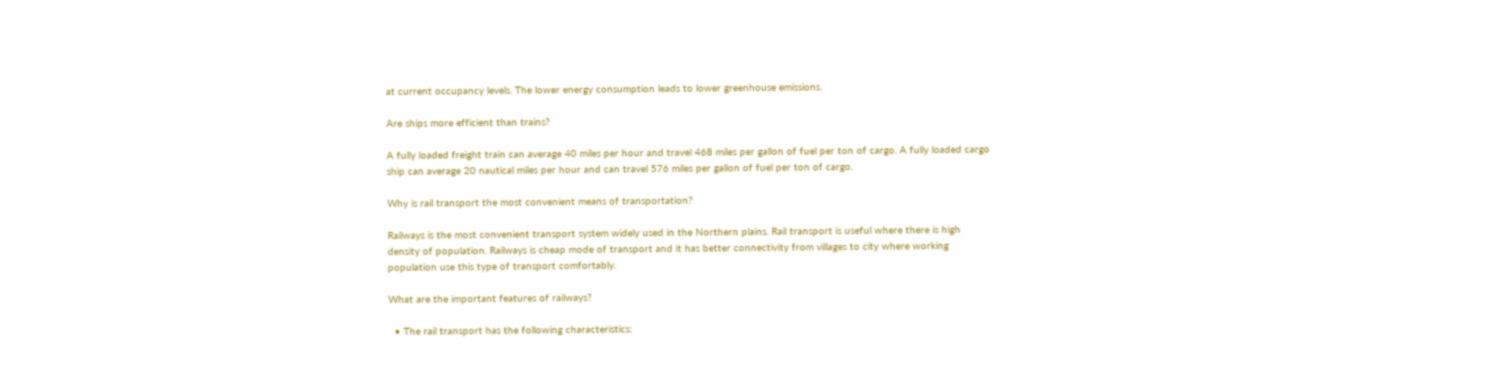at current occupancy levels. The lower energy consumption leads to lower greenhouse emissions.

Are ships more efficient than trains?

A fully loaded freight train can average 40 miles per hour and travel 468 miles per gallon of fuel per ton of cargo. A fully loaded cargo ship can average 20 nautical miles per hour and can travel 576 miles per gallon of fuel per ton of cargo.

Why is rail transport the most convenient means of transportation?

Railways is the most convenient transport system widely used in the Northern plains. Rail transport is useful where there is high density of population. Railways is cheap mode of transport and it has better connectivity from villages to city where working population use this type of transport comfortably.

What are the important features of railways?

  • The rail transport has the following characteristics: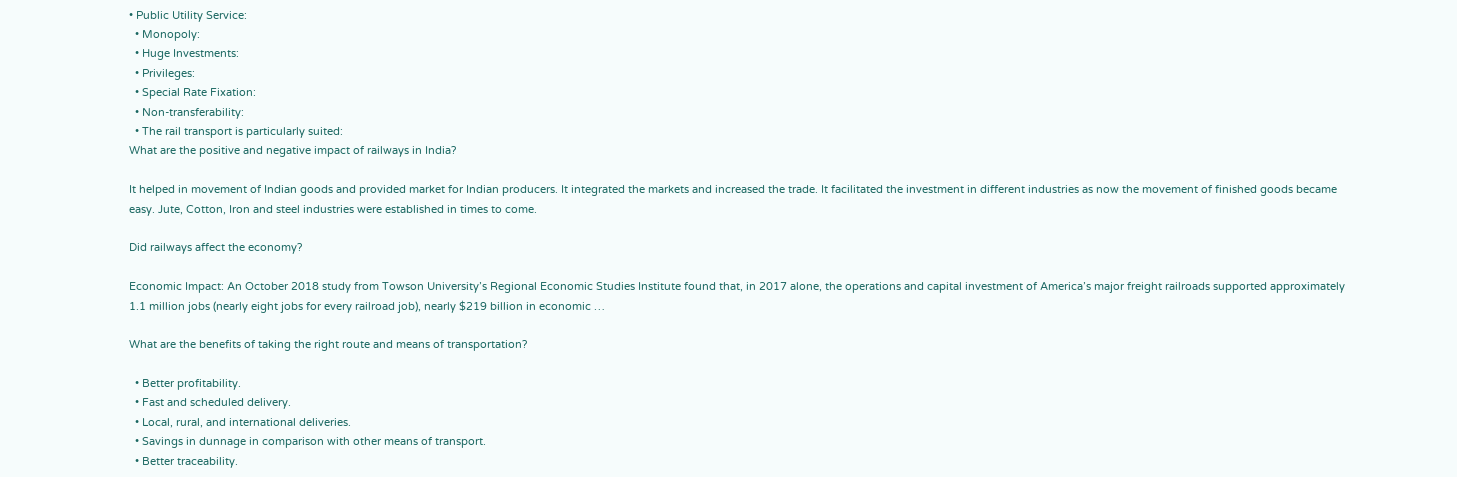• Public Utility Service:
  • Monopoly:
  • Huge Investments:
  • Privileges:
  • Special Rate Fixation:
  • Non-transferability:
  • The rail transport is particularly suited:
What are the positive and negative impact of railways in India?

It helped in movement of Indian goods and provided market for Indian producers. It integrated the markets and increased the trade. It facilitated the investment in different industries as now the movement of finished goods became easy. Jute, Cotton, Iron and steel industries were established in times to come.

Did railways affect the economy?

Economic Impact: An October 2018 study from Towson University’s Regional Economic Studies Institute found that, in 2017 alone, the operations and capital investment of America’s major freight railroads supported approximately 1.1 million jobs (nearly eight jobs for every railroad job), nearly $219 billion in economic …

What are the benefits of taking the right route and means of transportation?

  • Better profitability.
  • Fast and scheduled delivery.
  • Local, rural, and international deliveries.
  • Savings in dunnage in comparison with other means of transport.
  • Better traceability.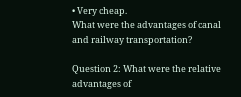• Very cheap.
What were the advantages of canal and railway transportation?

Question 2: What were the relative advantages of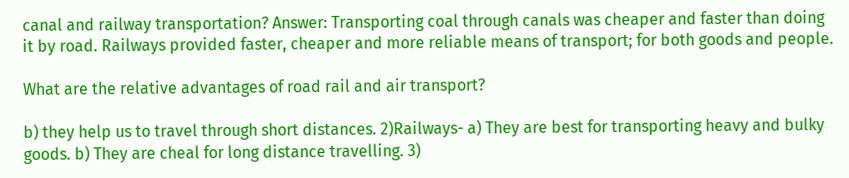canal and railway transportation? Answer: Transporting coal through canals was cheaper and faster than doing it by road. Railways provided faster, cheaper and more reliable means of transport; for both goods and people.

What are the relative advantages of road rail and air transport?

b) they help us to travel through short distances. 2)Railways- a) They are best for transporting heavy and bulky goods. b) They are cheal for long distance travelling. 3)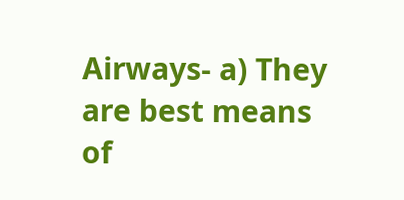Airways- a) They are best means of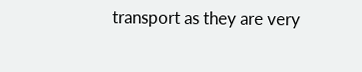transport as they are very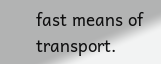fast means of transport.